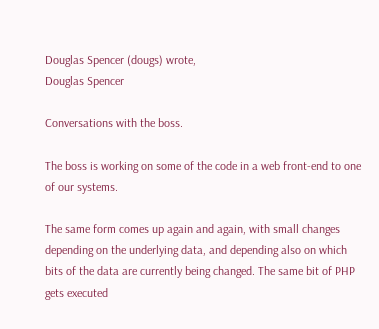Douglas Spencer (dougs) wrote,
Douglas Spencer

Conversations with the boss.

The boss is working on some of the code in a web front-end to one of our systems.

The same form comes up again and again, with small changes depending on the underlying data, and depending also on which bits of the data are currently being changed. The same bit of PHP gets executed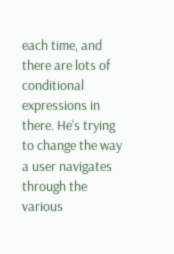each time, and there are lots of conditional expressions in there. He's trying to change the way a user navigates through the various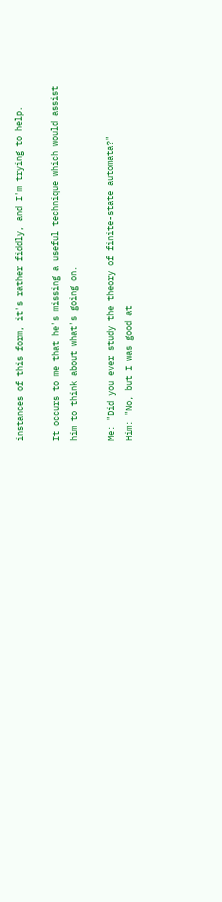instances of this form, it's rather fiddly, and I'm trying to help.

It occurs to me that he's missing a useful technique which would assist him to think about what's going on.

Me: "Did you ever study the theory of finite-state automata?"
Him: "No, but I was good at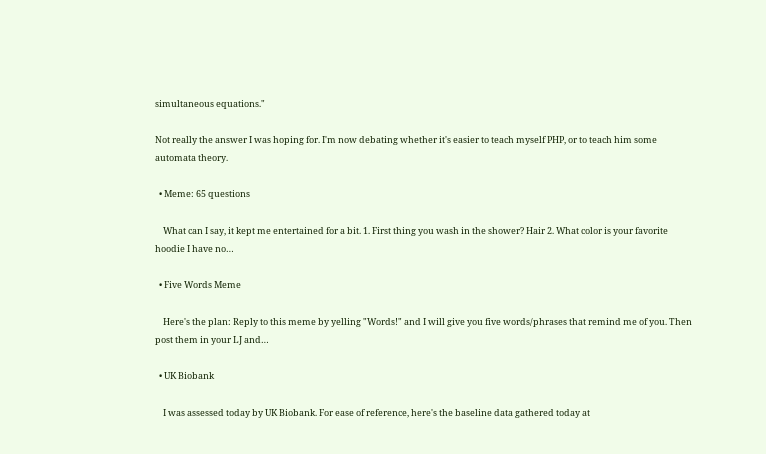simultaneous equations."

Not really the answer I was hoping for. I'm now debating whether it's easier to teach myself PHP, or to teach him some automata theory.

  • Meme: 65 questions

    What can I say, it kept me entertained for a bit. 1. First thing you wash in the shower? Hair 2. What color is your favorite hoodie I have no…

  • Five Words Meme

    Here's the plan: Reply to this meme by yelling "Words!" and I will give you five words/phrases that remind me of you. Then post them in your LJ and…

  • UK Biobank

    I was assessed today by UK Biobank. For ease of reference, here's the baseline data gathered today at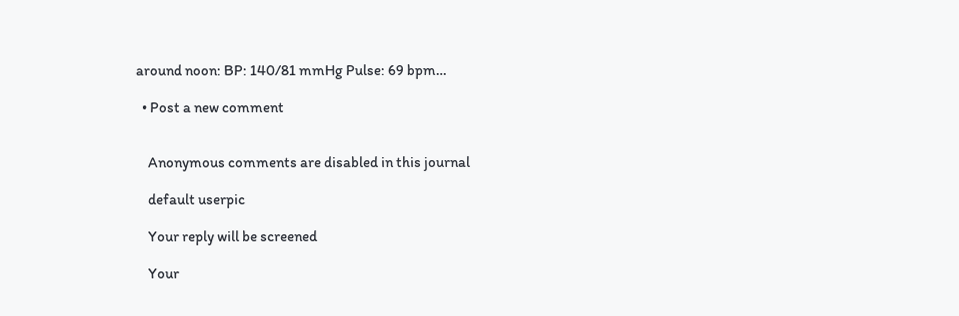around noon: BP: 140/81 mmHg Pulse: 69 bpm…

  • Post a new comment


    Anonymous comments are disabled in this journal

    default userpic

    Your reply will be screened

    Your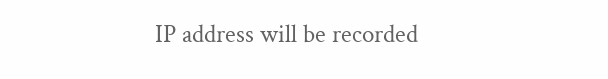IP address will be recorded